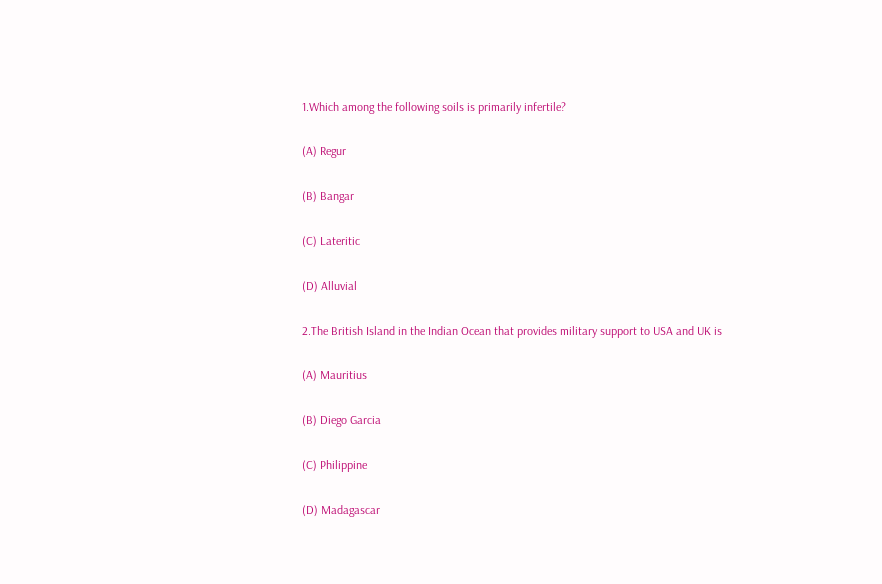1.Which among the following soils is primarily infertile?

(A) Regur

(B) Bangar

(C) Lateritic

(D) Alluvial

2.The British Island in the Indian Ocean that provides military support to USA and UK is

(A) Mauritius

(B) Diego Garcia

(C) Philippine

(D) Madagascar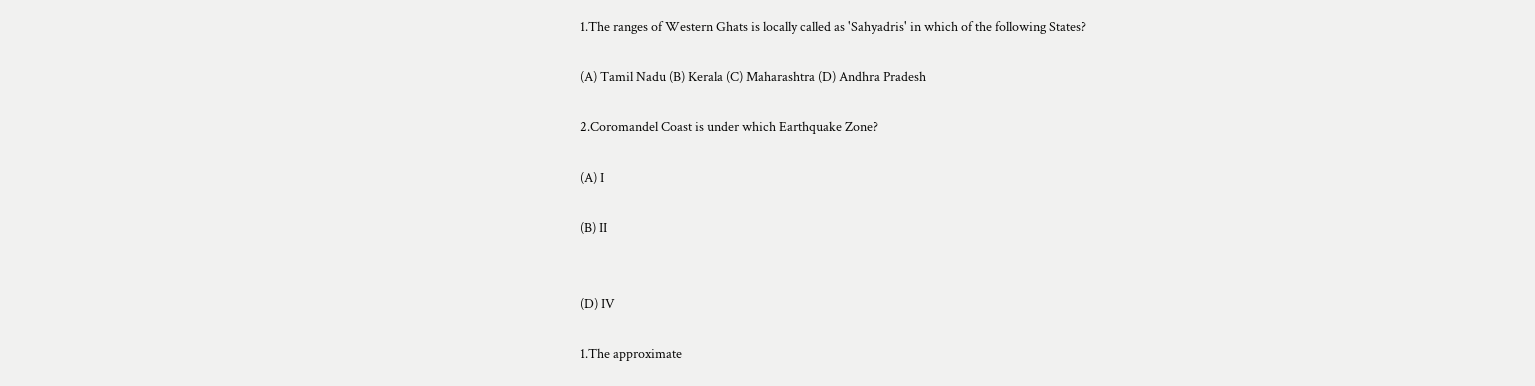1.The ranges of Western Ghats is locally called as 'Sahyadris' in which of the following States?

(A) Tamil Nadu (B) Kerala (C) Maharashtra (D) Andhra Pradesh

2.Coromandel Coast is under which Earthquake Zone?

(A) I

(B) II


(D) IV

1.The approximate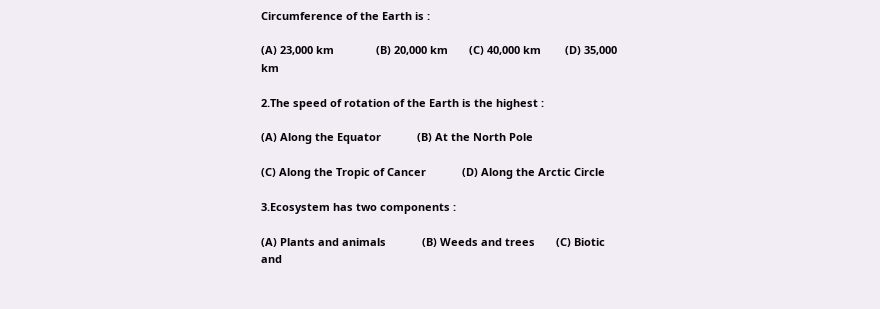Circumference of the Earth is :

(A) 23,000 km              (B) 20,000 km       (C) 40,000 km        (D) 35,000 km

2.The speed of rotation of the Earth is the highest :

(A) Along the Equator            (B) At the North Pole

(C) Along the Tropic of Cancer            (D) Along the Arctic Circle

3.Ecosystem has two components :

(A) Plants and animals            (B) Weeds and trees       (C) Biotic and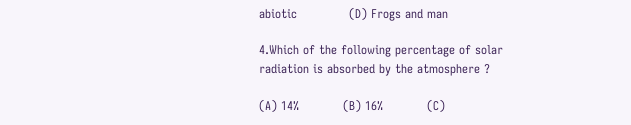abiotic             (D) Frogs and man

4.Which of the following percentage of solar radiation is absorbed by the atmosphere ?

(A) 14%           (B) 16%           (C)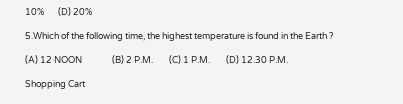10%       (D) 20%

5.Which of the following time, the highest temperature is found in the Earth ?

(A) 12 NOON               (B) 2 P.M.        (C) 1 P.M.        (D) 12.30 P.M.

Shopping Cart